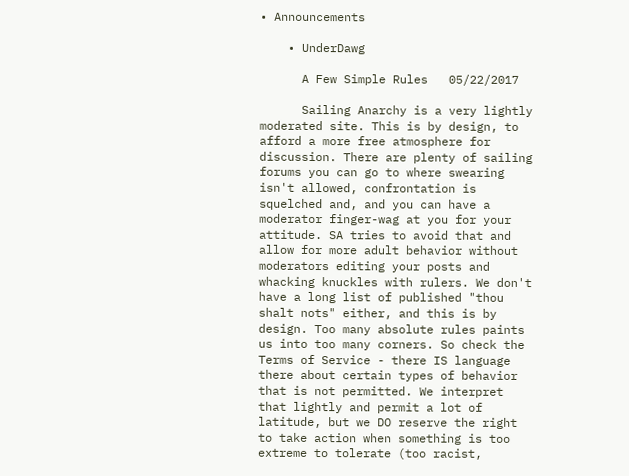• Announcements

    • UnderDawg

      A Few Simple Rules   05/22/2017

      Sailing Anarchy is a very lightly moderated site. This is by design, to afford a more free atmosphere for discussion. There are plenty of sailing forums you can go to where swearing isn't allowed, confrontation is squelched and, and you can have a moderator finger-wag at you for your attitude. SA tries to avoid that and allow for more adult behavior without moderators editing your posts and whacking knuckles with rulers. We don't have a long list of published "thou shalt nots" either, and this is by design. Too many absolute rules paints us into too many corners. So check the Terms of Service - there IS language there about certain types of behavior that is not permitted. We interpret that lightly and permit a lot of latitude, but we DO reserve the right to take action when something is too extreme to tolerate (too racist,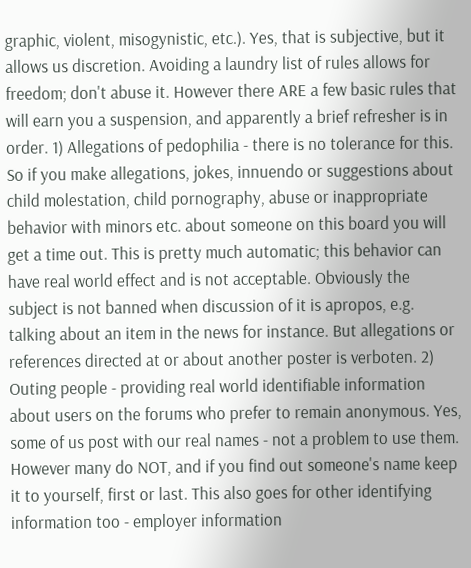graphic, violent, misogynistic, etc.). Yes, that is subjective, but it allows us discretion. Avoiding a laundry list of rules allows for freedom; don't abuse it. However there ARE a few basic rules that will earn you a suspension, and apparently a brief refresher is in order. 1) Allegations of pedophilia - there is no tolerance for this. So if you make allegations, jokes, innuendo or suggestions about child molestation, child pornography, abuse or inappropriate behavior with minors etc. about someone on this board you will get a time out. This is pretty much automatic; this behavior can have real world effect and is not acceptable. Obviously the subject is not banned when discussion of it is apropos, e.g. talking about an item in the news for instance. But allegations or references directed at or about another poster is verboten. 2) Outing people - providing real world identifiable information about users on the forums who prefer to remain anonymous. Yes, some of us post with our real names - not a problem to use them. However many do NOT, and if you find out someone's name keep it to yourself, first or last. This also goes for other identifying information too - employer information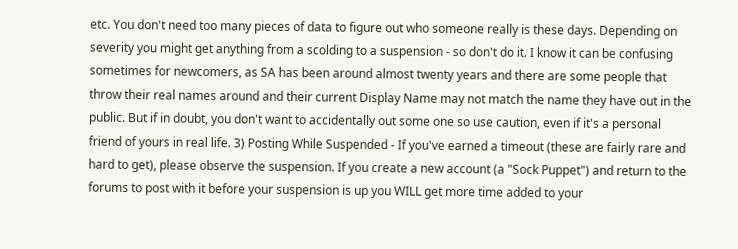etc. You don't need too many pieces of data to figure out who someone really is these days. Depending on severity you might get anything from a scolding to a suspension - so don't do it. I know it can be confusing sometimes for newcomers, as SA has been around almost twenty years and there are some people that throw their real names around and their current Display Name may not match the name they have out in the public. But if in doubt, you don't want to accidentally out some one so use caution, even if it's a personal friend of yours in real life. 3) Posting While Suspended - If you've earned a timeout (these are fairly rare and hard to get), please observe the suspension. If you create a new account (a "Sock Puppet") and return to the forums to post with it before your suspension is up you WILL get more time added to your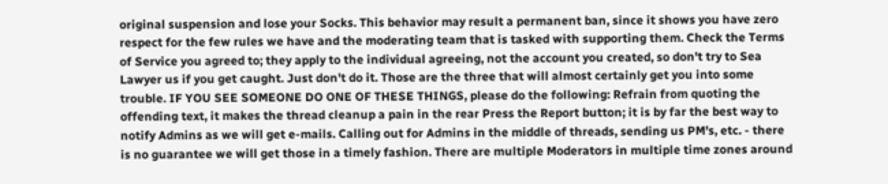original suspension and lose your Socks. This behavior may result a permanent ban, since it shows you have zero respect for the few rules we have and the moderating team that is tasked with supporting them. Check the Terms of Service you agreed to; they apply to the individual agreeing, not the account you created, so don't try to Sea Lawyer us if you get caught. Just don't do it. Those are the three that will almost certainly get you into some trouble. IF YOU SEE SOMEONE DO ONE OF THESE THINGS, please do the following: Refrain from quoting the offending text, it makes the thread cleanup a pain in the rear Press the Report button; it is by far the best way to notify Admins as we will get e-mails. Calling out for Admins in the middle of threads, sending us PM's, etc. - there is no guarantee we will get those in a timely fashion. There are multiple Moderators in multiple time zones around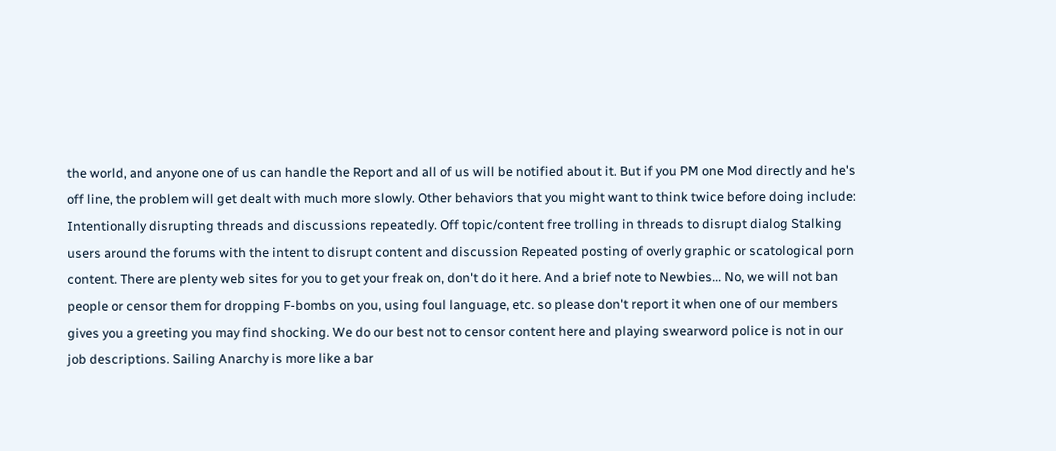the world, and anyone one of us can handle the Report and all of us will be notified about it. But if you PM one Mod directly and he's off line, the problem will get dealt with much more slowly. Other behaviors that you might want to think twice before doing include: Intentionally disrupting threads and discussions repeatedly. Off topic/content free trolling in threads to disrupt dialog Stalking users around the forums with the intent to disrupt content and discussion Repeated posting of overly graphic or scatological porn content. There are plenty web sites for you to get your freak on, don't do it here. And a brief note to Newbies... No, we will not ban people or censor them for dropping F-bombs on you, using foul language, etc. so please don't report it when one of our members gives you a greeting you may find shocking. We do our best not to censor content here and playing swearword police is not in our job descriptions. Sailing Anarchy is more like a bar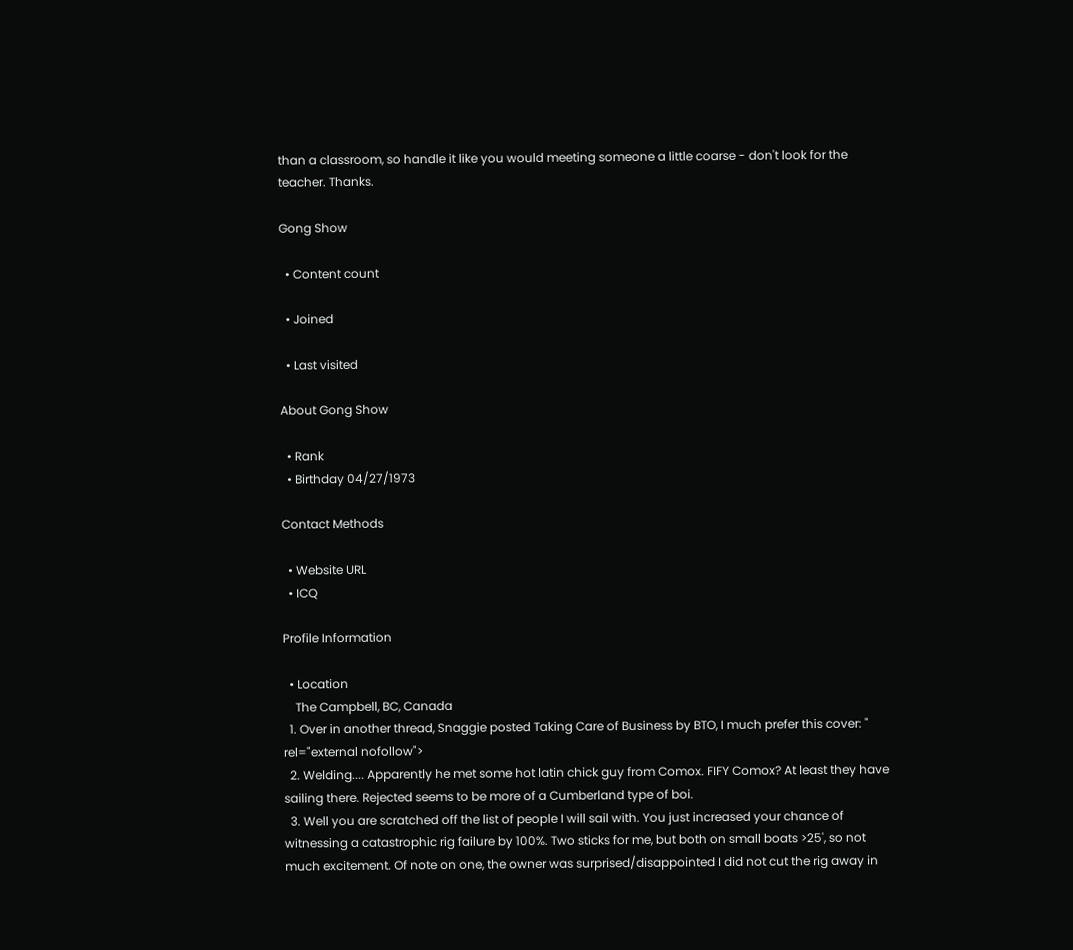than a classroom, so handle it like you would meeting someone a little coarse - don't look for the teacher. Thanks.

Gong Show

  • Content count

  • Joined

  • Last visited

About Gong Show

  • Rank
  • Birthday 04/27/1973

Contact Methods

  • Website URL
  • ICQ

Profile Information

  • Location
    The Campbell, BC, Canada
  1. Over in another thread, Snaggie posted Taking Care of Business by BTO, I much prefer this cover: " rel="external nofollow">
  2. Welding.... Apparently he met some hot latin chick guy from Comox. FIFY Comox? At least they have sailing there. Rejected seems to be more of a Cumberland type of boi.
  3. Well you are scratched off the list of people I will sail with. You just increased your chance of witnessing a catastrophic rig failure by 100%. Two sticks for me, but both on small boats >25', so not much excitement. Of note on one, the owner was surprised/disappointed I did not cut the rig away in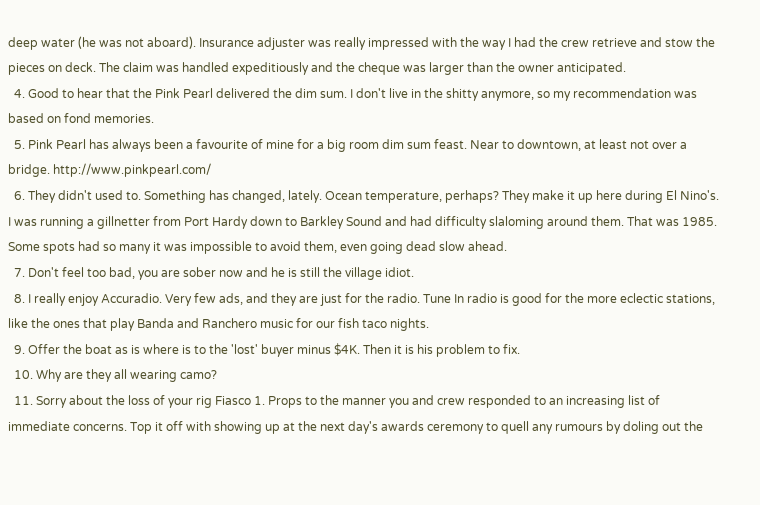deep water (he was not aboard). Insurance adjuster was really impressed with the way I had the crew retrieve and stow the pieces on deck. The claim was handled expeditiously and the cheque was larger than the owner anticipated.
  4. Good to hear that the Pink Pearl delivered the dim sum. I don't live in the shitty anymore, so my recommendation was based on fond memories.
  5. Pink Pearl has always been a favourite of mine for a big room dim sum feast. Near to downtown, at least not over a bridge. http://www.pinkpearl.com/
  6. They didn't used to. Something has changed, lately. Ocean temperature, perhaps? They make it up here during El Nino's. I was running a gillnetter from Port Hardy down to Barkley Sound and had difficulty slaloming around them. That was 1985. Some spots had so many it was impossible to avoid them, even going dead slow ahead.
  7. Don't feel too bad, you are sober now and he is still the village idiot.
  8. I really enjoy Accuradio. Very few ads, and they are just for the radio. Tune In radio is good for the more eclectic stations, like the ones that play Banda and Ranchero music for our fish taco nights.
  9. Offer the boat as is where is to the 'lost' buyer minus $4K. Then it is his problem to fix.
  10. Why are they all wearing camo?
  11. Sorry about the loss of your rig Fiasco 1. Props to the manner you and crew responded to an increasing list of immediate concerns. Top it off with showing up at the next day's awards ceremony to quell any rumours by doling out the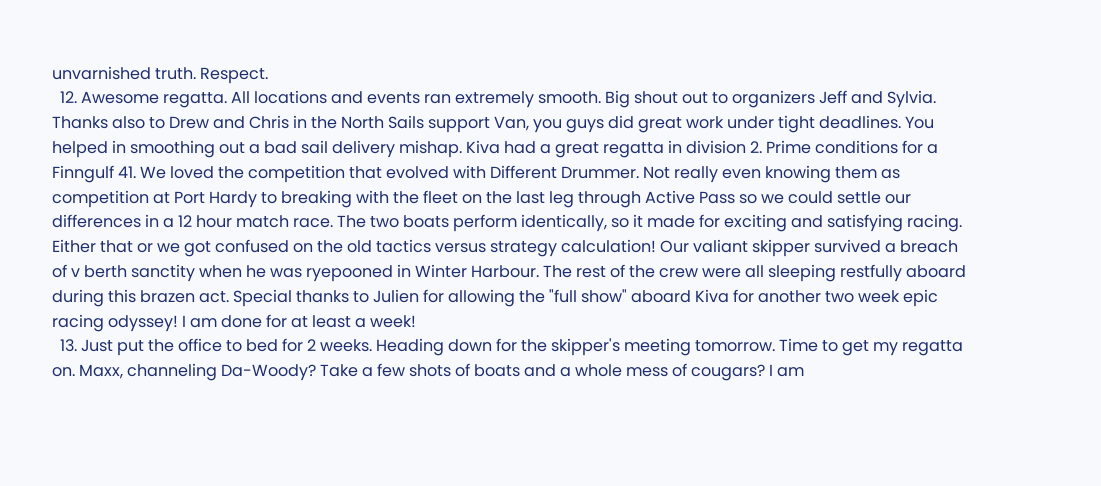unvarnished truth. Respect.
  12. Awesome regatta. All locations and events ran extremely smooth. Big shout out to organizers Jeff and Sylvia. Thanks also to Drew and Chris in the North Sails support Van, you guys did great work under tight deadlines. You helped in smoothing out a bad sail delivery mishap. Kiva had a great regatta in division 2. Prime conditions for a Finngulf 41. We loved the competition that evolved with Different Drummer. Not really even knowing them as competition at Port Hardy to breaking with the fleet on the last leg through Active Pass so we could settle our differences in a 12 hour match race. The two boats perform identically, so it made for exciting and satisfying racing. Either that or we got confused on the old tactics versus strategy calculation! Our valiant skipper survived a breach of v berth sanctity when he was ryepooned in Winter Harbour. The rest of the crew were all sleeping restfully aboard during this brazen act. Special thanks to Julien for allowing the "full show" aboard Kiva for another two week epic racing odyssey! I am done for at least a week!
  13. Just put the office to bed for 2 weeks. Heading down for the skipper's meeting tomorrow. Time to get my regatta on. Maxx, channeling Da-Woody? Take a few shots of boats and a whole mess of cougars? I am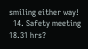smiling either way!
  14. Safety meeting 18.31 hrs?